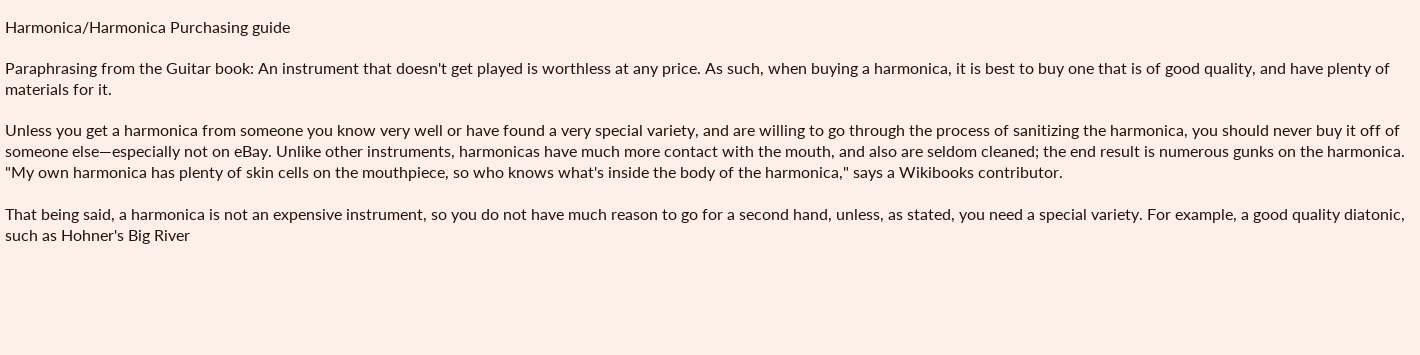Harmonica/Harmonica Purchasing guide

Paraphrasing from the Guitar book: An instrument that doesn't get played is worthless at any price. As such, when buying a harmonica, it is best to buy one that is of good quality, and have plenty of materials for it.

Unless you get a harmonica from someone you know very well or have found a very special variety, and are willing to go through the process of sanitizing the harmonica, you should never buy it off of someone else—especially not on eBay. Unlike other instruments, harmonicas have much more contact with the mouth, and also are seldom cleaned; the end result is numerous gunks on the harmonica. "My own harmonica has plenty of skin cells on the mouthpiece, so who knows what's inside the body of the harmonica," says a Wikibooks contributor.

That being said, a harmonica is not an expensive instrument, so you do not have much reason to go for a second hand, unless, as stated, you need a special variety. For example, a good quality diatonic, such as Hohner's Big River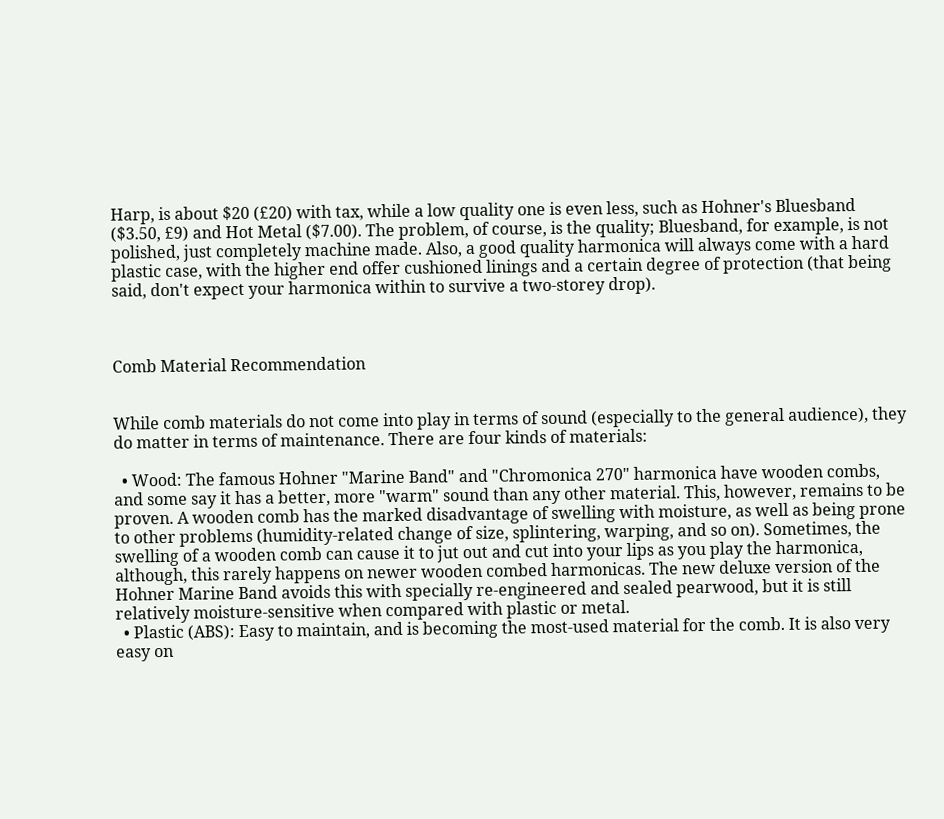Harp, is about $20 (£20) with tax, while a low quality one is even less, such as Hohner's Bluesband ($3.50, £9) and Hot Metal ($7.00). The problem, of course, is the quality; Bluesband, for example, is not polished, just completely machine made. Also, a good quality harmonica will always come with a hard plastic case, with the higher end offer cushioned linings and a certain degree of protection (that being said, don't expect your harmonica within to survive a two-storey drop).



Comb Material Recommendation


While comb materials do not come into play in terms of sound (especially to the general audience), they do matter in terms of maintenance. There are four kinds of materials:

  • Wood: The famous Hohner "Marine Band" and "Chromonica 270" harmonica have wooden combs, and some say it has a better, more "warm" sound than any other material. This, however, remains to be proven. A wooden comb has the marked disadvantage of swelling with moisture, as well as being prone to other problems (humidity-related change of size, splintering, warping, and so on). Sometimes, the swelling of a wooden comb can cause it to jut out and cut into your lips as you play the harmonica, although, this rarely happens on newer wooden combed harmonicas. The new deluxe version of the Hohner Marine Band avoids this with specially re-engineered and sealed pearwood, but it is still relatively moisture-sensitive when compared with plastic or metal.
  • Plastic (ABS): Easy to maintain, and is becoming the most-used material for the comb. It is also very easy on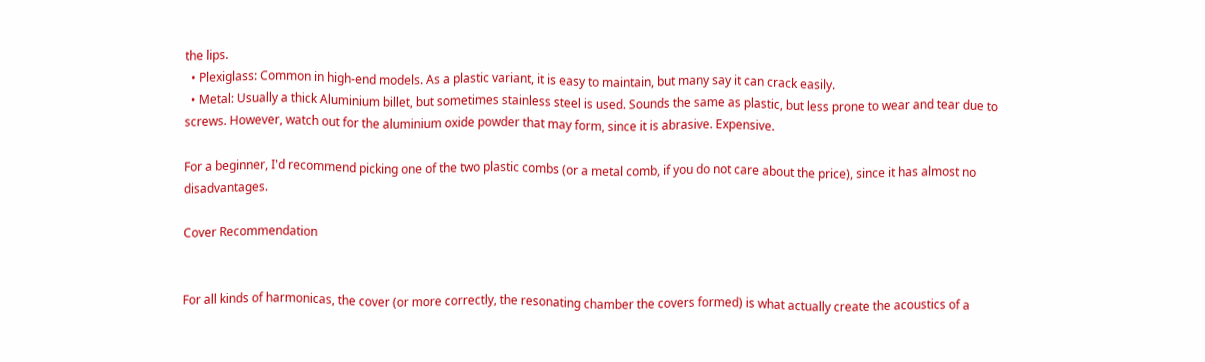the lips.
  • Plexiglass: Common in high-end models. As a plastic variant, it is easy to maintain, but many say it can crack easily.
  • Metal: Usually a thick Aluminium billet, but sometimes stainless steel is used. Sounds the same as plastic, but less prone to wear and tear due to screws. However, watch out for the aluminium oxide powder that may form, since it is abrasive. Expensive.

For a beginner, I'd recommend picking one of the two plastic combs (or a metal comb, if you do not care about the price), since it has almost no disadvantages.

Cover Recommendation


For all kinds of harmonicas, the cover (or more correctly, the resonating chamber the covers formed) is what actually create the acoustics of a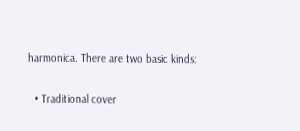harmonica. There are two basic kinds:

  • Traditional cover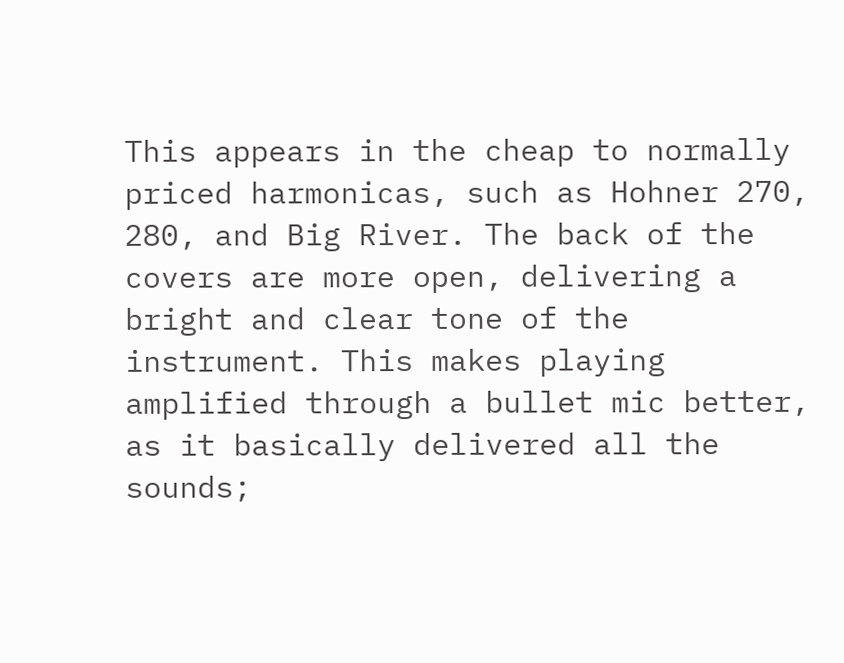This appears in the cheap to normally priced harmonicas, such as Hohner 270, 280, and Big River. The back of the covers are more open, delivering a bright and clear tone of the instrument. This makes playing amplified through a bullet mic better, as it basically delivered all the sounds;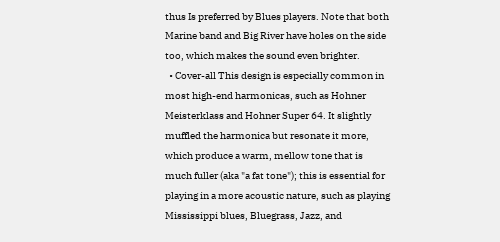thus Is preferred by Blues players. Note that both Marine band and Big River have holes on the side too, which makes the sound even brighter.
  • Cover-all This design is especially common in most high-end harmonicas, such as Hohner Meisterklass and Hohner Super 64. It slightly muffled the harmonica but resonate it more, which produce a warm, mellow tone that is much fuller (aka "a fat tone"); this is essential for playing in a more acoustic nature, such as playing Mississippi blues, Bluegrass, Jazz, and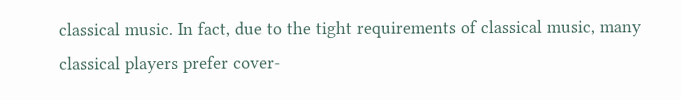classical music. In fact, due to the tight requirements of classical music, many classical players prefer cover-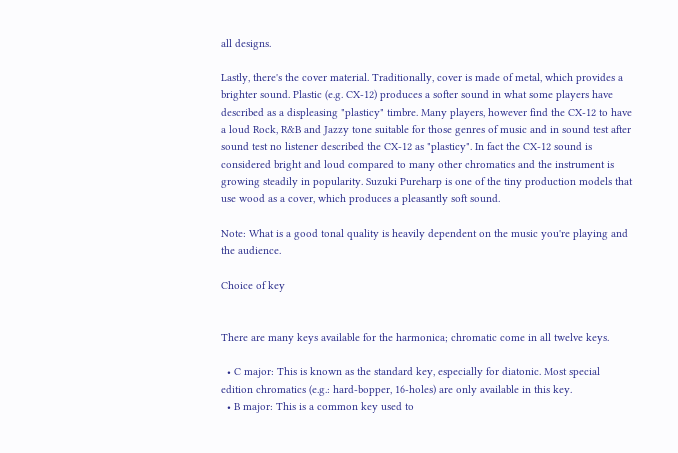all designs.

Lastly, there's the cover material. Traditionally, cover is made of metal, which provides a brighter sound. Plastic (e.g. CX-12) produces a softer sound in what some players have described as a displeasing "plasticy" timbre. Many players, however find the CX-12 to have a loud Rock, R&B and Jazzy tone suitable for those genres of music and in sound test after sound test no listener described the CX-12 as "plasticy". In fact the CX-12 sound is considered bright and loud compared to many other chromatics and the instrument is growing steadily in popularity. Suzuki Pureharp is one of the tiny production models that use wood as a cover, which produces a pleasantly soft sound.

Note: What is a good tonal quality is heavily dependent on the music you're playing and the audience.

Choice of key


There are many keys available for the harmonica; chromatic come in all twelve keys.

  • C major: This is known as the standard key, especially for diatonic. Most special edition chromatics (e.g.: hard-bopper, 16-holes) are only available in this key.
  • B major: This is a common key used to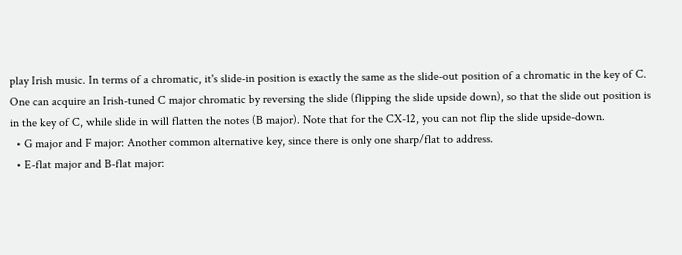play Irish music. In terms of a chromatic, it's slide-in position is exactly the same as the slide-out position of a chromatic in the key of C. One can acquire an Irish-tuned C major chromatic by reversing the slide (flipping the slide upside down), so that the slide out position is in the key of C, while slide in will flatten the notes (B major). Note that for the CX-12, you can not flip the slide upside-down.
  • G major and F major: Another common alternative key, since there is only one sharp/flat to address.
  • E-flat major and B-flat major: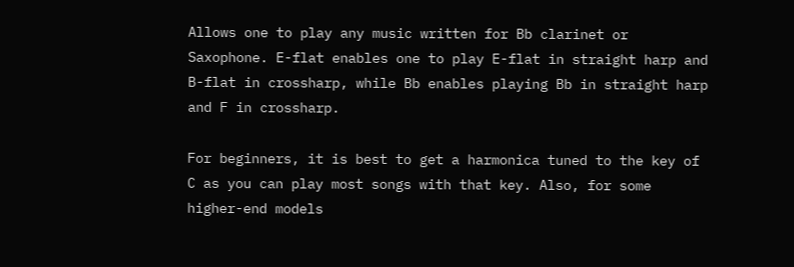Allows one to play any music written for Bb clarinet or Saxophone. E-flat enables one to play E-flat in straight harp and B-flat in crossharp, while Bb enables playing Bb in straight harp and F in crossharp.

For beginners, it is best to get a harmonica tuned to the key of C as you can play most songs with that key. Also, for some higher-end models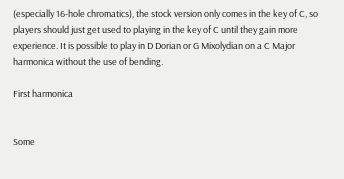(especially 16-hole chromatics), the stock version only comes in the key of C, so players should just get used to playing in the key of C until they gain more experience. It is possible to play in D Dorian or G Mixolydian on a C Major harmonica without the use of bending.

First harmonica


Some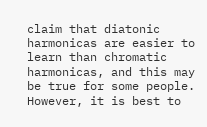claim that diatonic harmonicas are easier to learn than chromatic harmonicas, and this may be true for some people. However, it is best to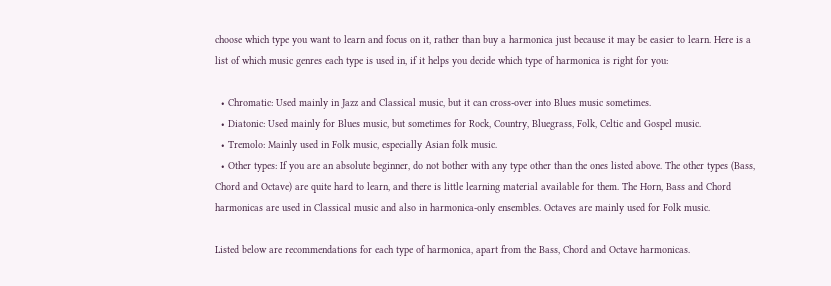choose which type you want to learn and focus on it, rather than buy a harmonica just because it may be easier to learn. Here is a list of which music genres each type is used in, if it helps you decide which type of harmonica is right for you:

  • Chromatic: Used mainly in Jazz and Classical music, but it can cross-over into Blues music sometimes.
  • Diatonic: Used mainly for Blues music, but sometimes for Rock, Country, Bluegrass, Folk, Celtic and Gospel music.
  • Tremolo: Mainly used in Folk music, especially Asian folk music.
  • Other types: If you are an absolute beginner, do not bother with any type other than the ones listed above. The other types (Bass, Chord and Octave) are quite hard to learn, and there is little learning material available for them. The Horn, Bass and Chord harmonicas are used in Classical music and also in harmonica-only ensembles. Octaves are mainly used for Folk music.

Listed below are recommendations for each type of harmonica, apart from the Bass, Chord and Octave harmonicas.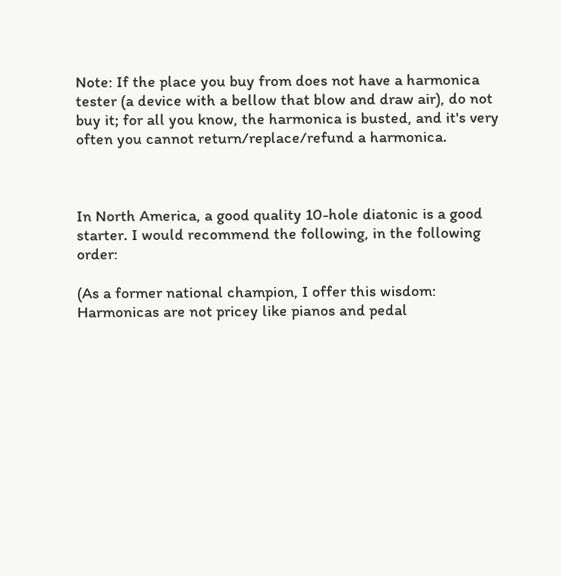Note: If the place you buy from does not have a harmonica tester (a device with a bellow that blow and draw air), do not buy it; for all you know, the harmonica is busted, and it's very often you cannot return/replace/refund a harmonica.



In North America, a good quality 10-hole diatonic is a good starter. I would recommend the following, in the following order:

(As a former national champion, I offer this wisdom: Harmonicas are not pricey like pianos and pedal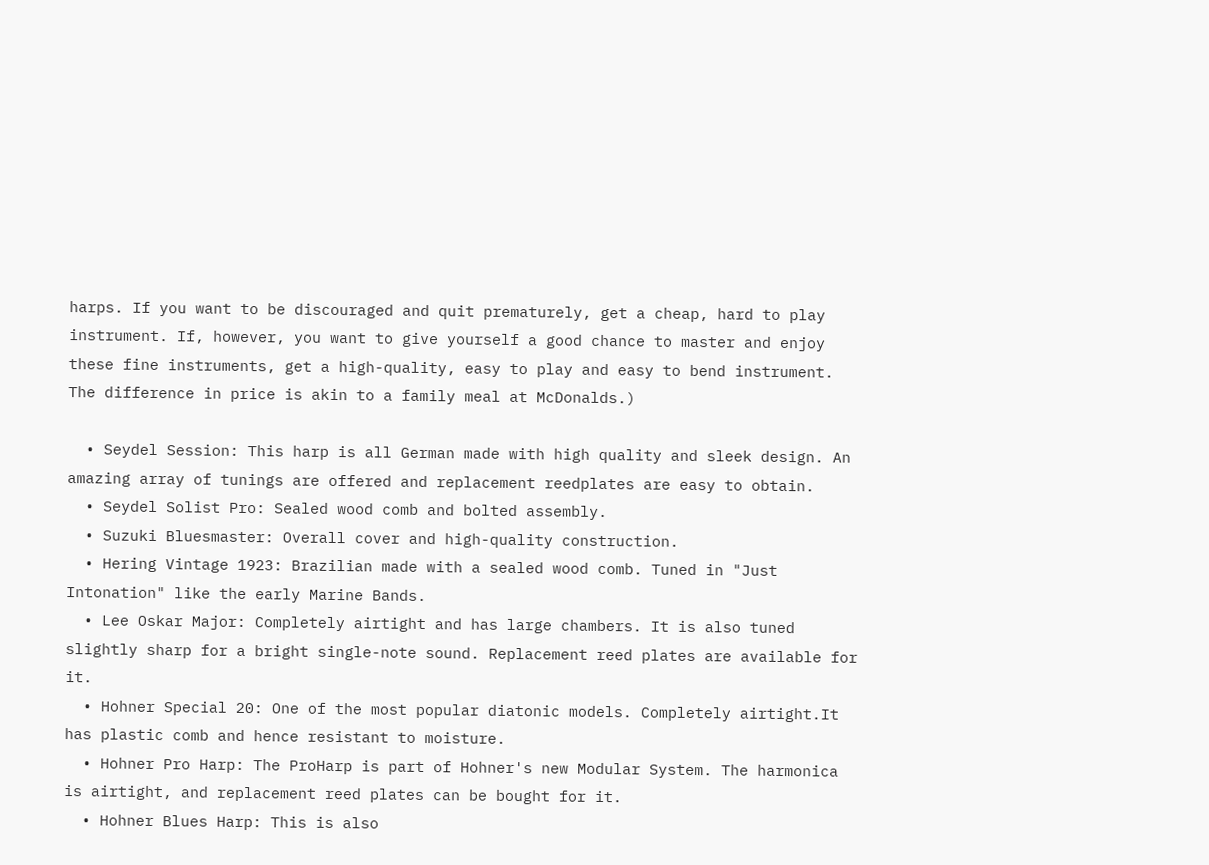harps. If you want to be discouraged and quit prematurely, get a cheap, hard to play instrument. If, however, you want to give yourself a good chance to master and enjoy these fine instruments, get a high-quality, easy to play and easy to bend instrument. The difference in price is akin to a family meal at McDonalds.)

  • Seydel Session: This harp is all German made with high quality and sleek design. An amazing array of tunings are offered and replacement reedplates are easy to obtain.
  • Seydel Solist Pro: Sealed wood comb and bolted assembly.
  • Suzuki Bluesmaster: Overall cover and high-quality construction.
  • Hering Vintage 1923: Brazilian made with a sealed wood comb. Tuned in "Just Intonation" like the early Marine Bands.
  • Lee Oskar Major: Completely airtight and has large chambers. It is also tuned slightly sharp for a bright single-note sound. Replacement reed plates are available for it.
  • Hohner Special 20: One of the most popular diatonic models. Completely airtight.It has plastic comb and hence resistant to moisture.
  • Hohner Pro Harp: The ProHarp is part of Hohner's new Modular System. The harmonica is airtight, and replacement reed plates can be bought for it.
  • Hohner Blues Harp: This is also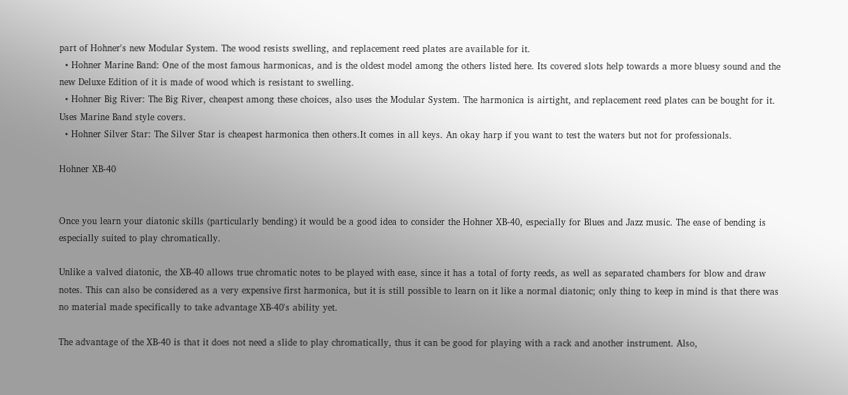part of Hohner's new Modular System. The wood resists swelling, and replacement reed plates are available for it.
  • Hohner Marine Band: One of the most famous harmonicas, and is the oldest model among the others listed here. Its covered slots help towards a more bluesy sound and the new Deluxe Edition of it is made of wood which is resistant to swelling.
  • Hohner Big River: The Big River, cheapest among these choices, also uses the Modular System. The harmonica is airtight, and replacement reed plates can be bought for it. Uses Marine Band style covers.
  • Hohner Silver Star: The Silver Star is cheapest harmonica then others.It comes in all keys. An okay harp if you want to test the waters but not for professionals.

Hohner XB-40


Once you learn your diatonic skills (particularly bending) it would be a good idea to consider the Hohner XB-40, especially for Blues and Jazz music. The ease of bending is especially suited to play chromatically.

Unlike a valved diatonic, the XB-40 allows true chromatic notes to be played with ease, since it has a total of forty reeds, as well as separated chambers for blow and draw notes. This can also be considered as a very expensive first harmonica, but it is still possible to learn on it like a normal diatonic; only thing to keep in mind is that there was no material made specifically to take advantage XB-40's ability yet.

The advantage of the XB-40 is that it does not need a slide to play chromatically, thus it can be good for playing with a rack and another instrument. Also,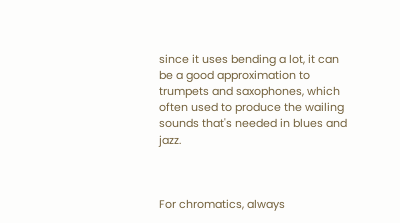since it uses bending a lot, it can be a good approximation to trumpets and saxophones, which often used to produce the wailing sounds that's needed in blues and jazz.



For chromatics, always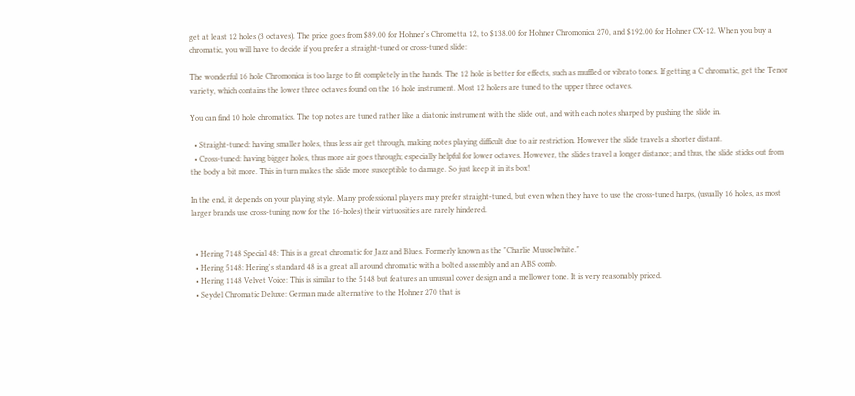get at least 12 holes (3 octaves). The price goes from $89.00 for Hohner's Chrometta 12, to $138.00 for Hohner Chromonica 270, and $192.00 for Hohner CX-12. When you buy a chromatic, you will have to decide if you prefer a straight-tuned or cross-tuned slide:

The wonderful 16 hole Chromonica is too large to fit completely in the hands. The 12 hole is better for effects, such as muffled or vibrato tones. If getting a C chromatic, get the Tenor variety, which contains the lower three octaves found on the 16 hole instrument. Most 12 holers are tuned to the upper three octaves.

You can find 10 hole chromatics. The top notes are tuned rather like a diatonic instrument with the slide out, and with each notes sharped by pushing the slide in.

  • Straight-tuned: having smaller holes, thus less air get through, making notes playing difficult due to air restriction. However the slide travels a shorter distant.
  • Cross-tuned: having bigger holes, thus more air goes through; especially helpful for lower octaves. However, the slides travel a longer distance; and thus, the slide sticks out from the body a bit more. This in turn makes the slide more susceptible to damage. So just keep it in its box!

In the end, it depends on your playing style. Many professional players may prefer straight-tuned, but even when they have to use the cross-tuned harps, (usually 16 holes, as most larger brands use cross-tuning now for the 16-holes) their virtuosities are rarely hindered.


  • Hering 7148 Special 48: This is a great chromatic for Jazz and Blues. Formerly known as the "Charlie Musselwhite."
  • Hering 5148: Hering's standard 48 is a great all around chromatic with a bolted assembly and an ABS comb.
  • Hering 1148 Velvet Voice: This is similar to the 5148 but features an unusual cover design and a mellower tone. It is very reasonably priced.
  • Seydel Chromatic Deluxe: German made alternative to the Hohner 270 that is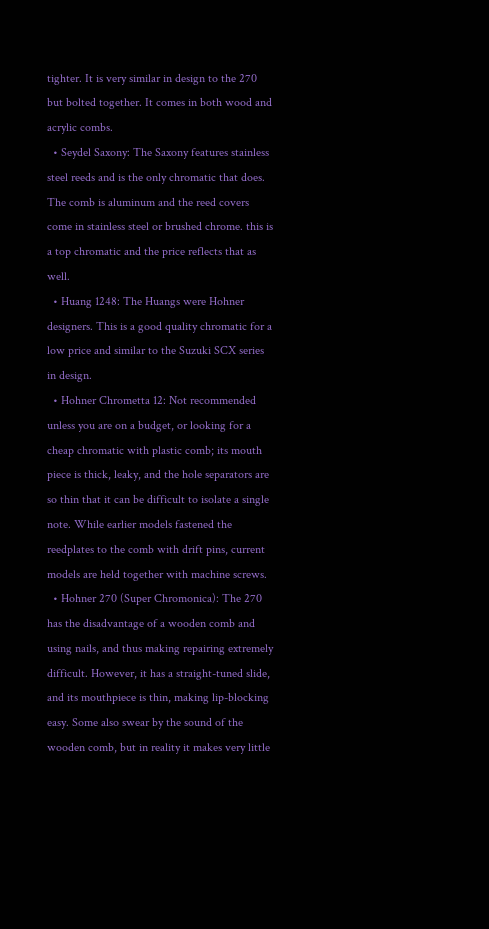tighter. It is very similar in design to the 270 but bolted together. It comes in both wood and acrylic combs.
  • Seydel Saxony: The Saxony features stainless steel reeds and is the only chromatic that does. The comb is aluminum and the reed covers come in stainless steel or brushed chrome. this is a top chromatic and the price reflects that as well.
  • Huang 1248: The Huangs were Hohner designers. This is a good quality chromatic for a low price and similar to the Suzuki SCX series in design.
  • Hohner Chrometta 12: Not recommended unless you are on a budget, or looking for a cheap chromatic with plastic comb; its mouth piece is thick, leaky, and the hole separators are so thin that it can be difficult to isolate a single note. While earlier models fastened the reedplates to the comb with drift pins, current models are held together with machine screws.
  • Hohner 270 (Super Chromonica): The 270 has the disadvantage of a wooden comb and using nails, and thus making repairing extremely difficult. However, it has a straight-tuned slide, and its mouthpiece is thin, making lip-blocking easy. Some also swear by the sound of the wooden comb, but in reality it makes very little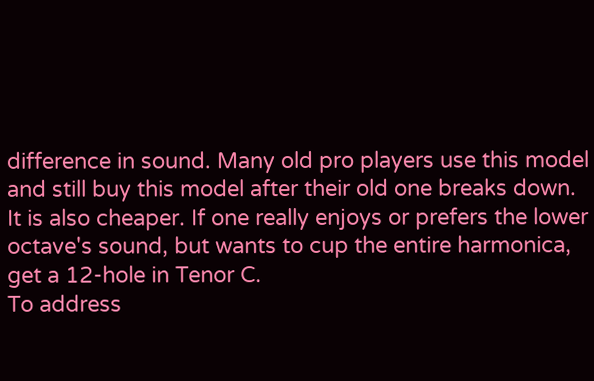difference in sound. Many old pro players use this model and still buy this model after their old one breaks down. It is also cheaper. If one really enjoys or prefers the lower octave's sound, but wants to cup the entire harmonica, get a 12-hole in Tenor C.
To address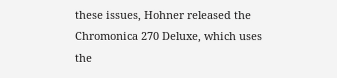these issues, Hohner released the Chromonica 270 Deluxe, which uses the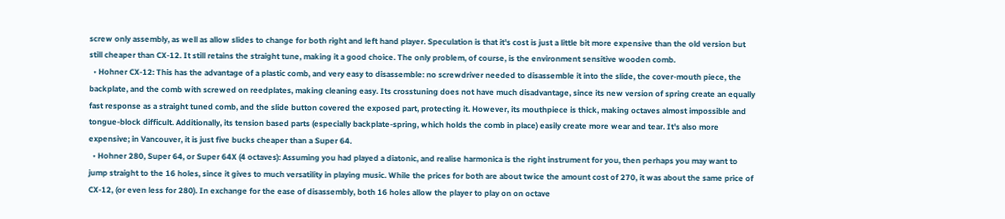screw only assembly, as well as allow slides to change for both right and left hand player. Speculation is that it's cost is just a little bit more expensive than the old version but still cheaper than CX-12. It still retains the straight tune, making it a good choice. The only problem, of course, is the environment sensitive wooden comb.
  • Hohner CX-12: This has the advantage of a plastic comb, and very easy to disassemble: no screwdriver needed to disassemble it into the slide, the cover-mouth piece, the backplate, and the comb with screwed on reedplates, making cleaning easy. Its crosstuning does not have much disadvantage, since its new version of spring create an equally fast response as a straight tuned comb, and the slide button covered the exposed part, protecting it. However, its mouthpiece is thick, making octaves almost impossible and tongue-block difficult. Additionally, its tension based parts (especially backplate-spring, which holds the comb in place) easily create more wear and tear. It's also more expensive; in Vancouver, it is just five bucks cheaper than a Super 64.
  • Hohner 280, Super 64, or Super 64X (4 octaves): Assuming you had played a diatonic, and realise harmonica is the right instrument for you, then perhaps you may want to jump straight to the 16 holes, since it gives to much versatility in playing music. While the prices for both are about twice the amount cost of 270, it was about the same price of CX-12, (or even less for 280). In exchange for the ease of disassembly, both 16 holes allow the player to play on on octave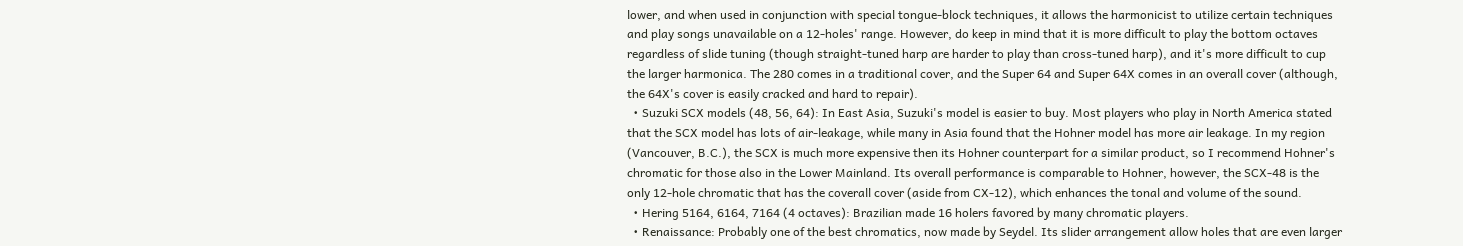lower, and when used in conjunction with special tongue-block techniques, it allows the harmonicist to utilize certain techniques and play songs unavailable on a 12-holes' range. However, do keep in mind that it is more difficult to play the bottom octaves regardless of slide tuning (though straight-tuned harp are harder to play than cross-tuned harp), and it's more difficult to cup the larger harmonica. The 280 comes in a traditional cover, and the Super 64 and Super 64X comes in an overall cover (although, the 64X's cover is easily cracked and hard to repair).
  • Suzuki SCX models (48, 56, 64): In East Asia, Suzuki's model is easier to buy. Most players who play in North America stated that the SCX model has lots of air-leakage, while many in Asia found that the Hohner model has more air leakage. In my region (Vancouver, B.C.), the SCX is much more expensive then its Hohner counterpart for a similar product, so I recommend Hohner's chromatic for those also in the Lower Mainland. Its overall performance is comparable to Hohner, however, the SCX-48 is the only 12-hole chromatic that has the coverall cover (aside from CX-12), which enhances the tonal and volume of the sound.
  • Hering 5164, 6164, 7164 (4 octaves): Brazilian made 16 holers favored by many chromatic players.
  • Renaissance: Probably one of the best chromatics, now made by Seydel. Its slider arrangement allow holes that are even larger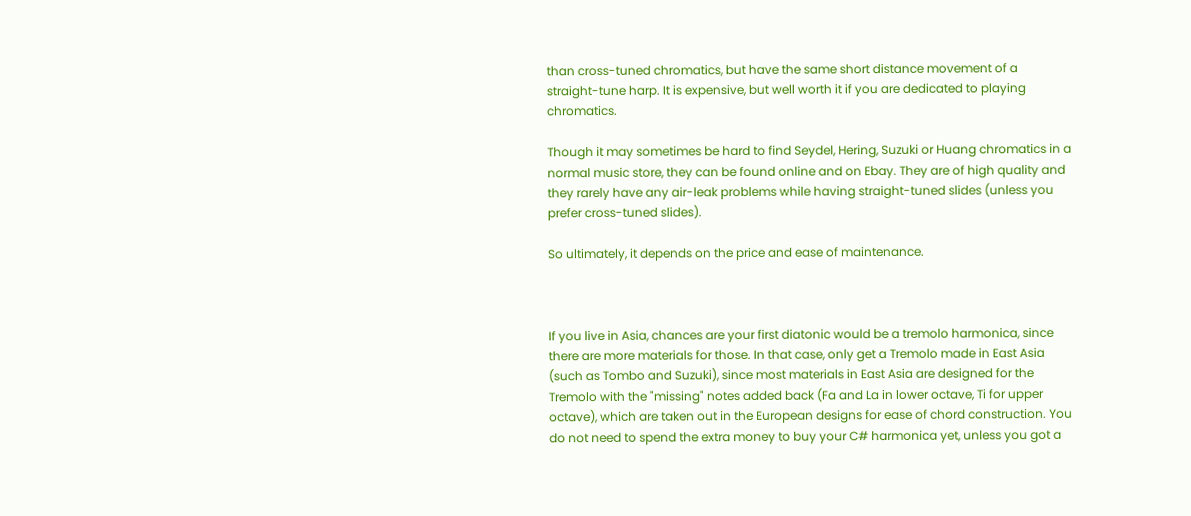than cross-tuned chromatics, but have the same short distance movement of a straight-tune harp. It is expensive, but well worth it if you are dedicated to playing chromatics.

Though it may sometimes be hard to find Seydel, Hering, Suzuki or Huang chromatics in a normal music store, they can be found online and on Ebay. They are of high quality and they rarely have any air-leak problems while having straight-tuned slides (unless you prefer cross-tuned slides).

So ultimately, it depends on the price and ease of maintenance.



If you live in Asia, chances are your first diatonic would be a tremolo harmonica, since there are more materials for those. In that case, only get a Tremolo made in East Asia (such as Tombo and Suzuki), since most materials in East Asia are designed for the Tremolo with the "missing" notes added back (Fa and La in lower octave, Ti for upper octave), which are taken out in the European designs for ease of chord construction. You do not need to spend the extra money to buy your C# harmonica yet, unless you got a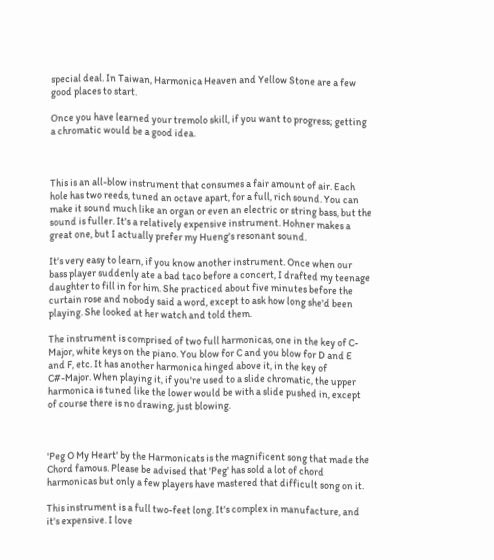special deal. In Taiwan, Harmonica Heaven and Yellow Stone are a few good places to start.

Once you have learned your tremolo skill, if you want to progress; getting a chromatic would be a good idea.



This is an all-blow instrument that consumes a fair amount of air. Each hole has two reeds, tuned an octave apart, for a full, rich sound. You can make it sound much like an organ or even an electric or string bass, but the sound is fuller. It's a relatively expensive instrument. Hohner makes a great one, but I actually prefer my Hueng's resonant sound.

It's very easy to learn, if you know another instrument. Once when our bass player suddenly ate a bad taco before a concert, I drafted my teenage daughter to fill in for him. She practiced about five minutes before the curtain rose and nobody said a word, except to ask how long she'd been playing. She looked at her watch and told them.

The instrument is comprised of two full harmonicas, one in the key of C-Major, white keys on the piano. You blow for C and you blow for D and E and F, etc. It has another harmonica hinged above it, in the key of C#-Major. When playing it, if you're used to a slide chromatic, the upper harmonica is tuned like the lower would be with a slide pushed in, except of course there is no drawing, just blowing.



'Peg O My Heart' by the Harmonicats is the magnificent song that made the Chord famous. Please be advised that 'Peg' has sold a lot of chord harmonicas but only a few players have mastered that difficult song on it.

This instrument is a full two-feet long. It's complex in manufacture, and it's expensive. I love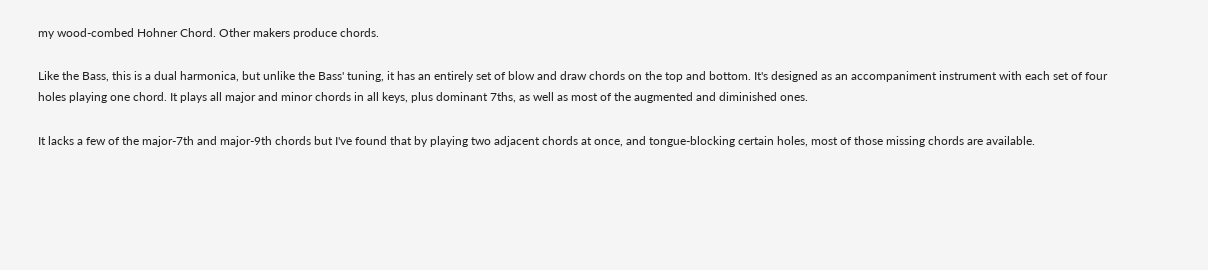my wood-combed Hohner Chord. Other makers produce chords.

Like the Bass, this is a dual harmonica, but unlike the Bass' tuning, it has an entirely set of blow and draw chords on the top and bottom. It's designed as an accompaniment instrument with each set of four holes playing one chord. It plays all major and minor chords in all keys, plus dominant 7ths, as well as most of the augmented and diminished ones.

It lacks a few of the major-7th and major-9th chords but I've found that by playing two adjacent chords at once, and tongue-blocking certain holes, most of those missing chords are available.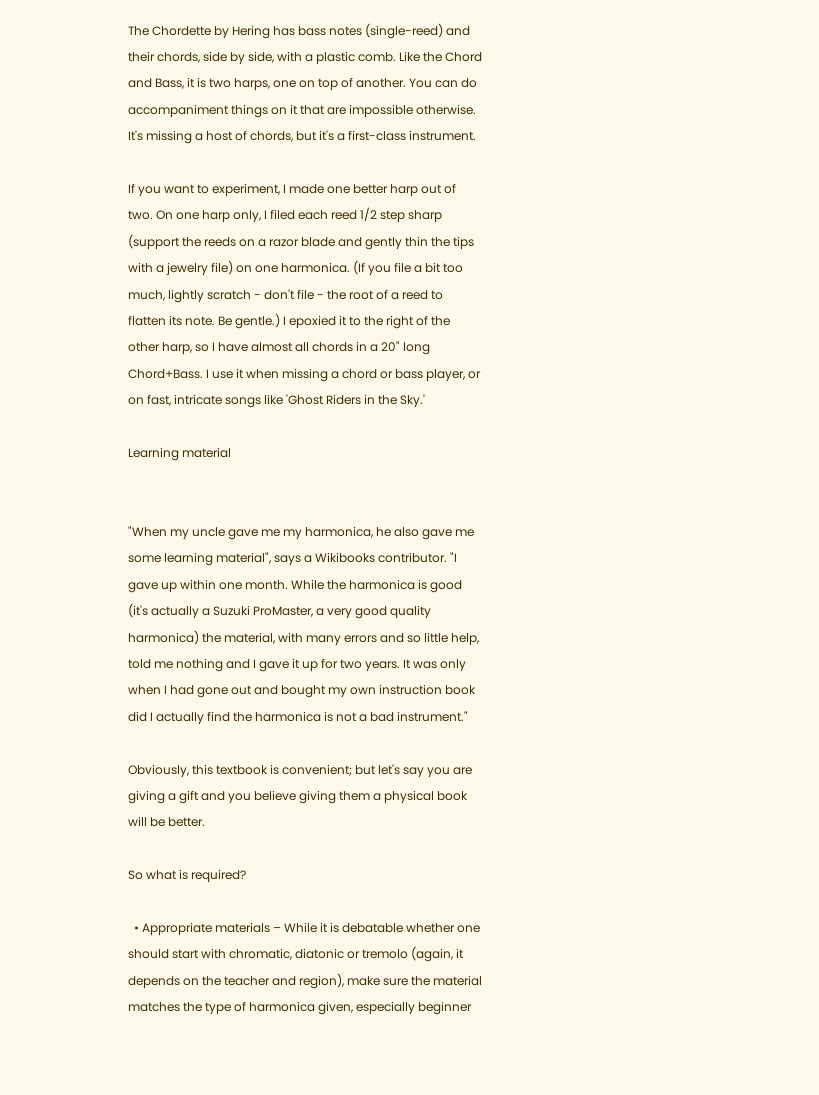The Chordette by Hering has bass notes (single-reed) and their chords, side by side, with a plastic comb. Like the Chord and Bass, it is two harps, one on top of another. You can do accompaniment things on it that are impossible otherwise. It's missing a host of chords, but it's a first-class instrument.

If you want to experiment, I made one better harp out of two. On one harp only, I filed each reed 1/2 step sharp (support the reeds on a razor blade and gently thin the tips with a jewelry file) on one harmonica. (If you file a bit too much, lightly scratch - don't file - the root of a reed to flatten its note. Be gentle.) I epoxied it to the right of the other harp, so I have almost all chords in a 20" long Chord+Bass. I use it when missing a chord or bass player, or on fast, intricate songs like 'Ghost Riders in the Sky.'

Learning material


"When my uncle gave me my harmonica, he also gave me some learning material", says a Wikibooks contributor. "I gave up within one month. While the harmonica is good (it's actually a Suzuki ProMaster, a very good quality harmonica) the material, with many errors and so little help, told me nothing and I gave it up for two years. It was only when I had gone out and bought my own instruction book did I actually find the harmonica is not a bad instrument."

Obviously, this textbook is convenient; but let's say you are giving a gift and you believe giving them a physical book will be better.

So what is required?

  • Appropriate materials – While it is debatable whether one should start with chromatic, diatonic or tremolo (again, it depends on the teacher and region), make sure the material matches the type of harmonica given, especially beginner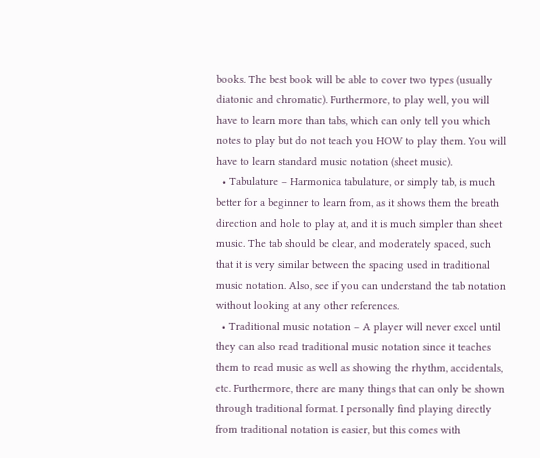books. The best book will be able to cover two types (usually diatonic and chromatic). Furthermore, to play well, you will have to learn more than tabs, which can only tell you which notes to play but do not teach you HOW to play them. You will have to learn standard music notation (sheet music).
  • Tabulature – Harmonica tabulature, or simply tab, is much better for a beginner to learn from, as it shows them the breath direction and hole to play at, and it is much simpler than sheet music. The tab should be clear, and moderately spaced, such that it is very similar between the spacing used in traditional music notation. Also, see if you can understand the tab notation without looking at any other references.
  • Traditional music notation – A player will never excel until they can also read traditional music notation since it teaches them to read music as well as showing the rhythm, accidentals, etc. Furthermore, there are many things that can only be shown through traditional format. I personally find playing directly from traditional notation is easier, but this comes with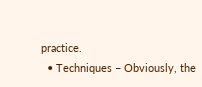practice.
  • Techniques – Obviously, the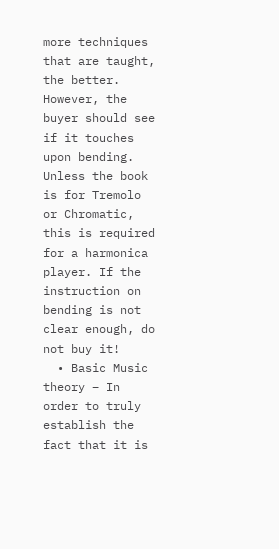more techniques that are taught, the better. However, the buyer should see if it touches upon bending. Unless the book is for Tremolo or Chromatic, this is required for a harmonica player. If the instruction on bending is not clear enough, do not buy it!
  • Basic Music theory – In order to truly establish the fact that it is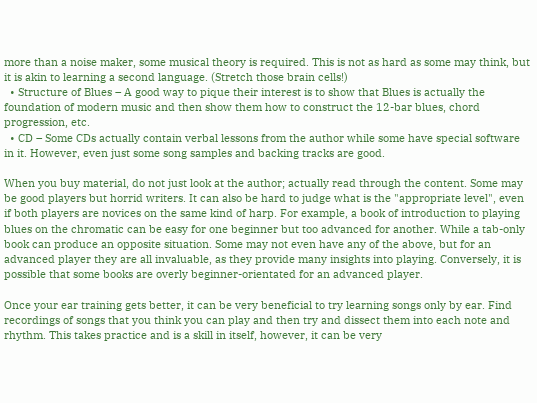more than a noise maker, some musical theory is required. This is not as hard as some may think, but it is akin to learning a second language. (Stretch those brain cells!)
  • Structure of Blues – A good way to pique their interest is to show that Blues is actually the foundation of modern music and then show them how to construct the 12-bar blues, chord progression, etc.
  • CD – Some CDs actually contain verbal lessons from the author while some have special software in it. However, even just some song samples and backing tracks are good.

When you buy material, do not just look at the author; actually read through the content. Some may be good players but horrid writers. It can also be hard to judge what is the "appropriate level", even if both players are novices on the same kind of harp. For example, a book of introduction to playing blues on the chromatic can be easy for one beginner but too advanced for another. While a tab-only book can produce an opposite situation. Some may not even have any of the above, but for an advanced player they are all invaluable, as they provide many insights into playing. Conversely, it is possible that some books are overly beginner-orientated for an advanced player.

Once your ear training gets better, it can be very beneficial to try learning songs only by ear. Find recordings of songs that you think you can play and then try and dissect them into each note and rhythm. This takes practice and is a skill in itself, however, it can be very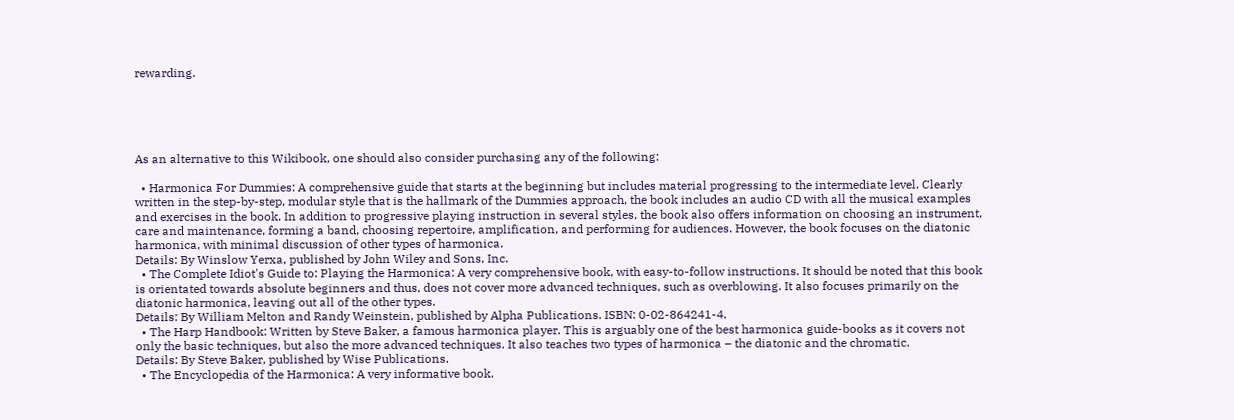rewarding.





As an alternative to this Wikibook, one should also consider purchasing any of the following:

  • Harmonica For Dummies: A comprehensive guide that starts at the beginning but includes material progressing to the intermediate level. Clearly written in the step-by-step, modular style that is the hallmark of the Dummies approach, the book includes an audio CD with all the musical examples and exercises in the book. In addition to progressive playing instruction in several styles, the book also offers information on choosing an instrument, care and maintenance, forming a band, choosing repertoire, amplification, and performing for audiences. However, the book focuses on the diatonic harmonica, with minimal discussion of other types of harmonica.
Details: By Winslow Yerxa, published by John Wiley and Sons, Inc.
  • The Complete Idiot's Guide to: Playing the Harmonica: A very comprehensive book, with easy-to-follow instructions. It should be noted that this book is orientated towards absolute beginners and thus, does not cover more advanced techniques, such as overblowing. It also focuses primarily on the diatonic harmonica, leaving out all of the other types.
Details: By William Melton and Randy Weinstein, published by Alpha Publications. ISBN: 0-02-864241-4.
  • The Harp Handbook: Written by Steve Baker, a famous harmonica player. This is arguably one of the best harmonica guide-books as it covers not only the basic techniques, but also the more advanced techniques. It also teaches two types of harmonica – the diatonic and the chromatic.
Details: By Steve Baker, published by Wise Publications.
  • The Encyclopedia of the Harmonica: A very informative book.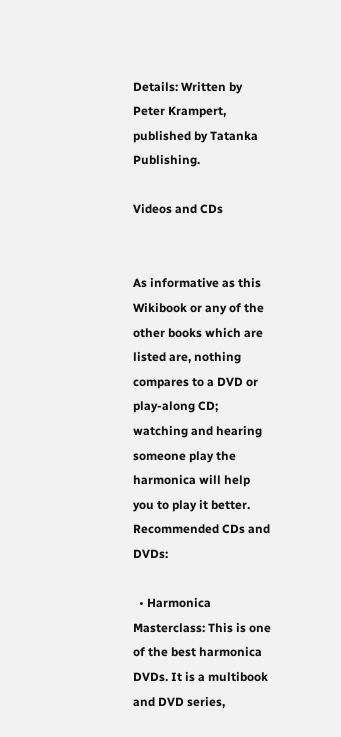Details: Written by Peter Krampert, published by Tatanka Publishing.

Videos and CDs


As informative as this Wikibook or any of the other books which are listed are, nothing compares to a DVD or play-along CD; watching and hearing someone play the harmonica will help you to play it better. Recommended CDs and DVDs:

  • Harmonica Masterclass: This is one of the best harmonica DVDs. It is a multibook and DVD series,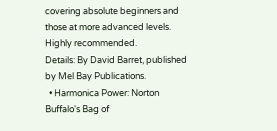covering absolute beginners and those at more advanced levels. Highly recommended.
Details: By David Barret, published by Mel Bay Publications.
  • Harmonica Power: Norton Buffalo's Bag of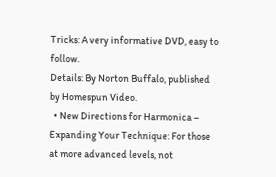Tricks: A very informative DVD, easy to follow.
Details: By Norton Buffalo, published by Homespun Video.
  • New Directions for Harmonica – Expanding Your Technique: For those at more advanced levels, not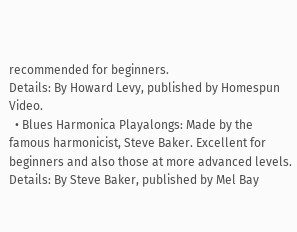recommended for beginners.
Details: By Howard Levy, published by Homespun Video.
  • Blues Harmonica Playalongs: Made by the famous harmonicist, Steve Baker. Excellent for beginners and also those at more advanced levels.
Details: By Steve Baker, published by Mel Bay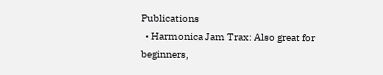Publications
  • Harmonica Jam Trax: Also great for beginners,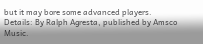but it may bore some advanced players.
Details: By Ralph Agresta, published by Amsco Music.